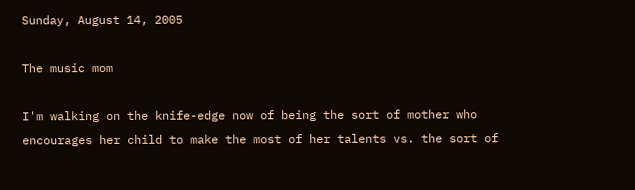Sunday, August 14, 2005

The music mom

I'm walking on the knife-edge now of being the sort of mother who encourages her child to make the most of her talents vs. the sort of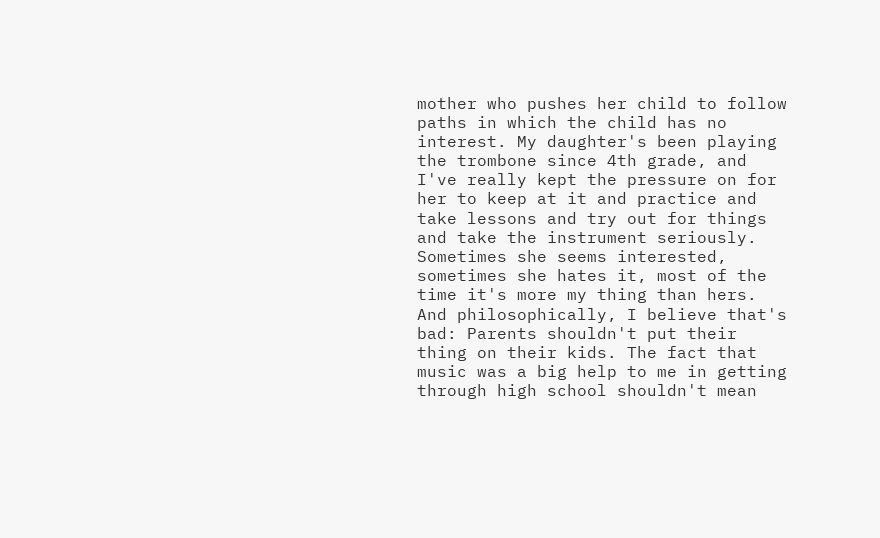mother who pushes her child to follow paths in which the child has no interest. My daughter's been playing the trombone since 4th grade, and I've really kept the pressure on for her to keep at it and practice and take lessons and try out for things and take the instrument seriously. Sometimes she seems interested, sometimes she hates it, most of the time it's more my thing than hers. And philosophically, I believe that's bad: Parents shouldn't put their thing on their kids. The fact that music was a big help to me in getting through high school shouldn't mean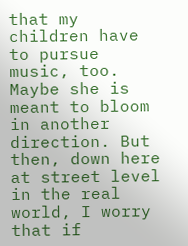that my children have to pursue music, too. Maybe she is meant to bloom in another direction. But then, down here at street level in the real world, I worry that if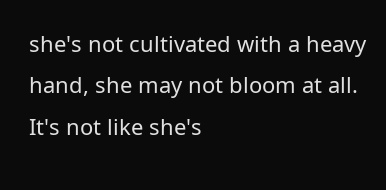she's not cultivated with a heavy hand, she may not bloom at all. It's not like she's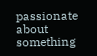passionate about something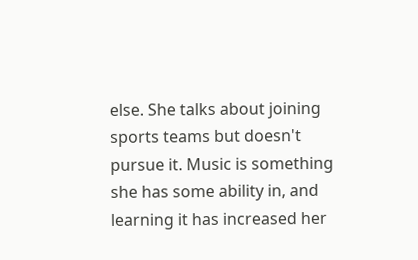else. She talks about joining sports teams but doesn't pursue it. Music is something she has some ability in, and learning it has increased her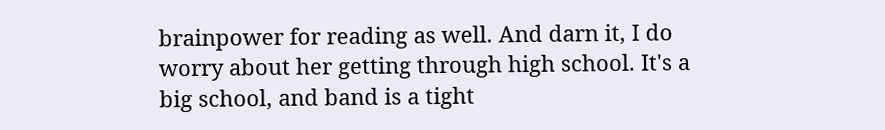brainpower for reading as well. And darn it, I do worry about her getting through high school. It's a big school, and band is a tight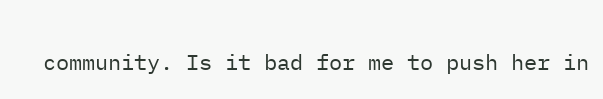community. Is it bad for me to push her in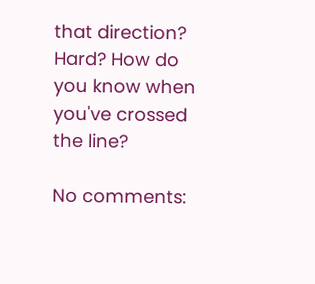that direction? Hard? How do you know when you've crossed the line?

No comments: